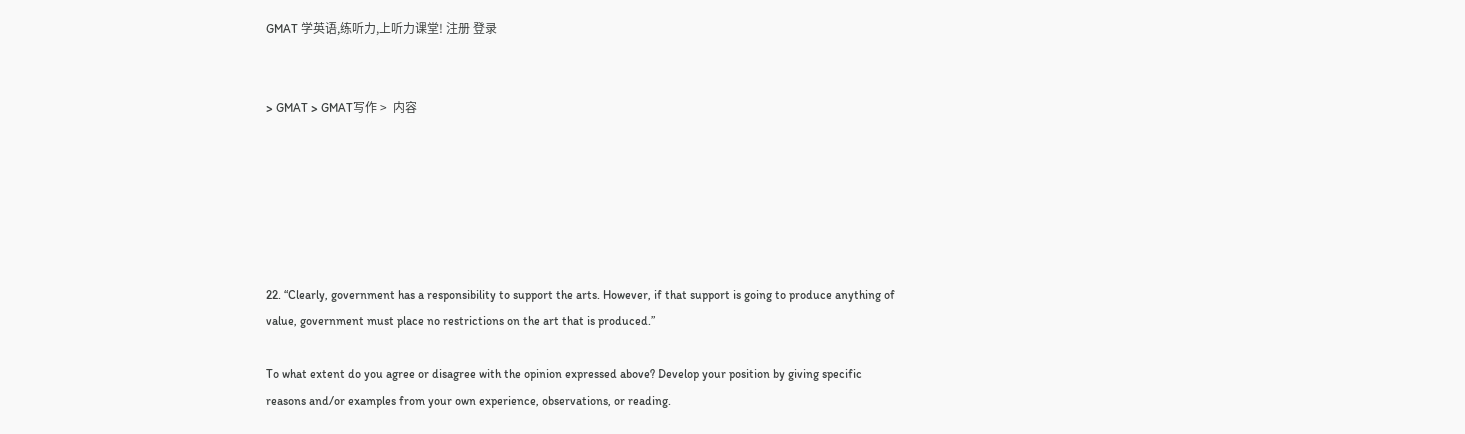GMAT 学英语,练听力,上听力课堂! 注册 登录


> GMAT > GMAT写作 >  内容






22. “Clearly, government has a responsibility to support the arts. However, if that support is going to produce anything of value, government must place no restrictions on the art that is produced.”

To what extent do you agree or disagree with the opinion expressed above? Develop your position by giving specific reasons and/or examples from your own experience, observations, or reading.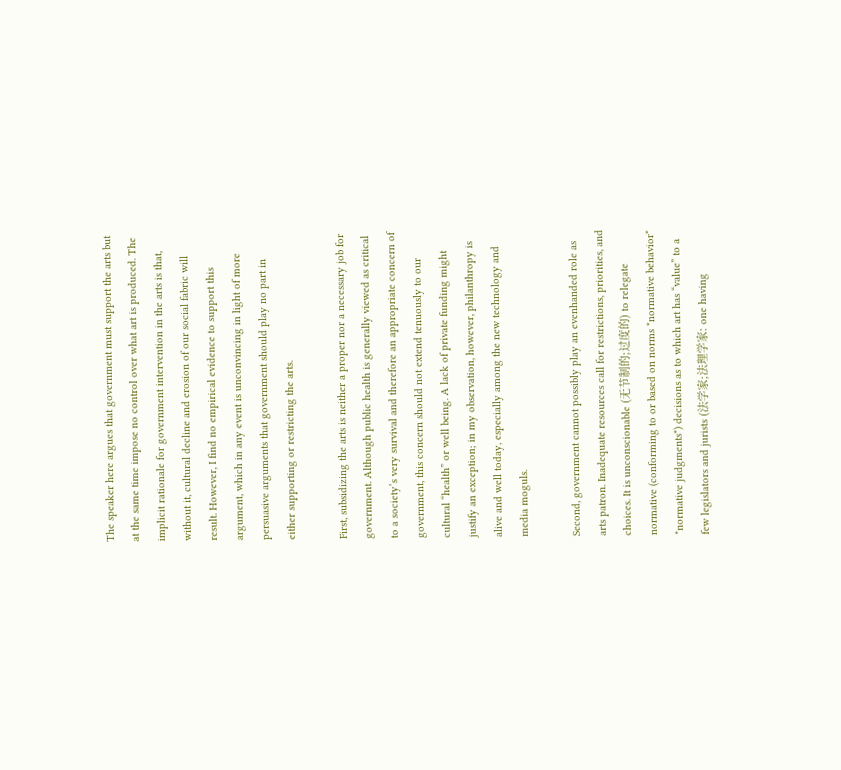The speaker here argues that government must support the arts but at the same time impose no control over what art is produced. The implicit rationale for government intervention in the arts is that, without it, cultural decline and erosion of our social fabric will result. However, I find no empirical evidence to support this argument, which in any event is unconvincing in light of more persuasive arguments that government should play no part in either supporting or restricting the arts.

First, subsidizing the arts is neither a proper nor a necessary job for government. Although public health is generally viewed as critical to a society’s very survival and therefore an appropriate concern of government, this concern should not extend tenuously to our cultural “health” or well being. A lack of private funding might justify an exception; in my observation, however, philanthropy is alive and well today, especially among the new technology and media moguls.

Second, government cannot possibly play an evenhanded role as arts patron. Inadequate resources call for restrictions, priorities, and choices. It is unconscionable (无节制的;过度的) to relegate normative (conforming to or based on norms *normative behavior* *normative judgments*) decisions as to which art has “value” to a few legislators and jurists (法学家;法理学家: one having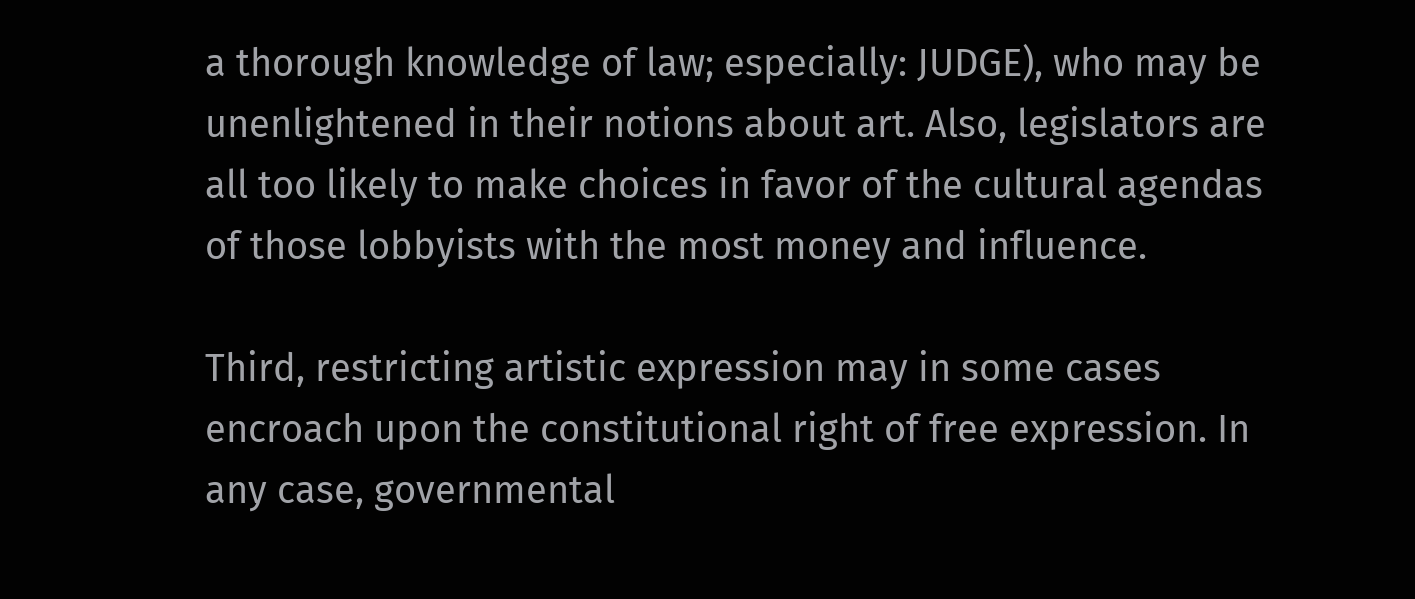a thorough knowledge of law; especially: JUDGE), who may be unenlightened in their notions about art. Also, legislators are all too likely to make choices in favor of the cultural agendas of those lobbyists with the most money and influence.

Third, restricting artistic expression may in some cases encroach upon the constitutional right of free expression. In any case, governmental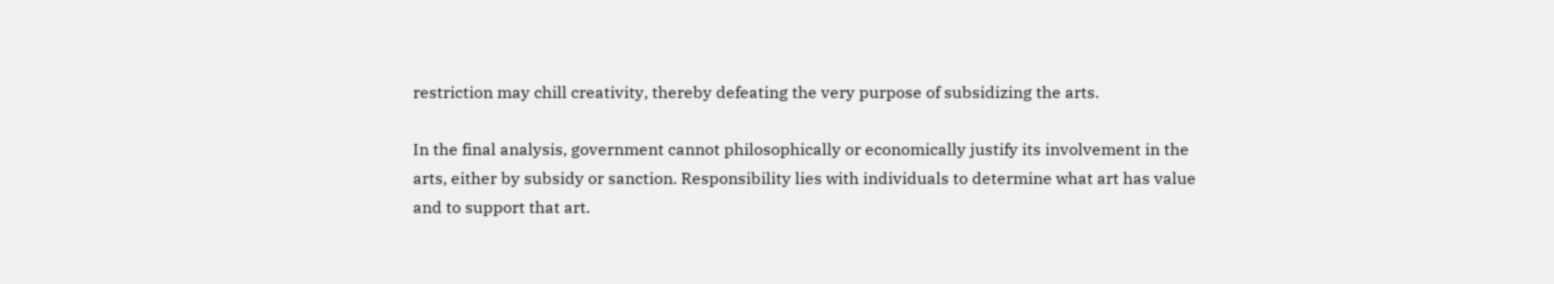restriction may chill creativity, thereby defeating the very purpose of subsidizing the arts.

In the final analysis, government cannot philosophically or economically justify its involvement in the arts, either by subsidy or sanction. Responsibility lies with individuals to determine what art has value and to support that art.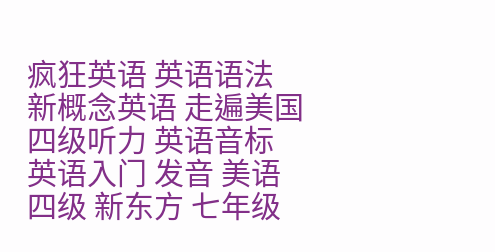疯狂英语 英语语法 新概念英语 走遍美国 四级听力 英语音标 英语入门 发音 美语 四级 新东方 七年级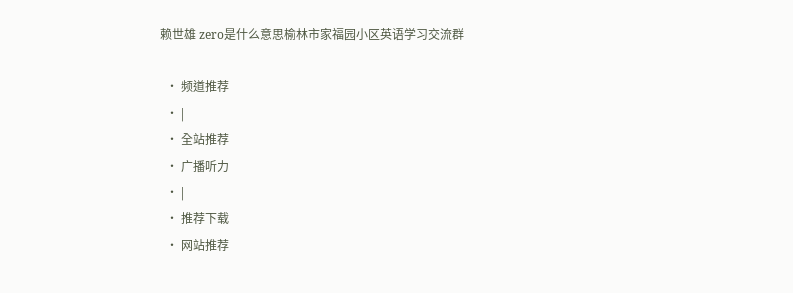赖世雄 zero是什么意思榆林市家福园小区英语学习交流群

  • 频道推荐
  • |
  • 全站推荐
  • 广播听力
  • |
  • 推荐下载
  • 网站推荐